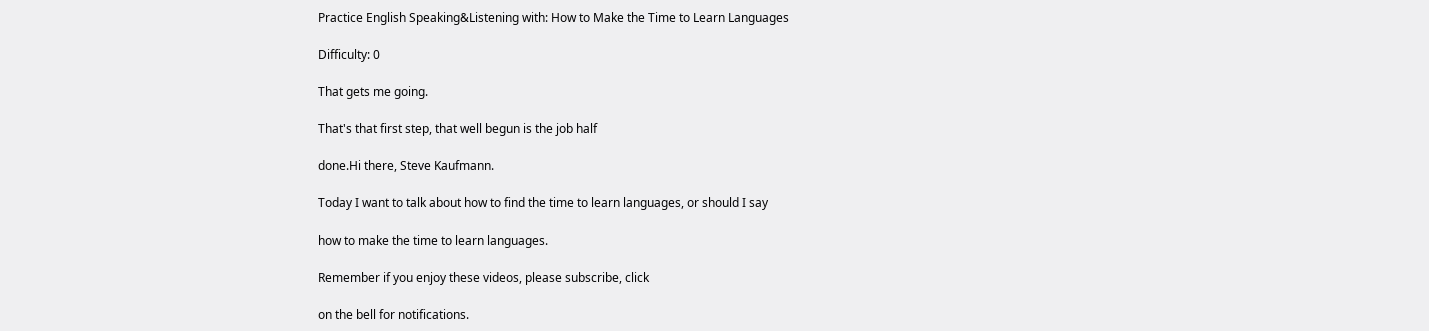Practice English Speaking&Listening with: How to Make the Time to Learn Languages

Difficulty: 0

That gets me going.

That's that first step, that well begun is the job half

done.Hi there, Steve Kaufmann.

Today I want to talk about how to find the time to learn languages, or should I say

how to make the time to learn languages.

Remember if you enjoy these videos, please subscribe, click

on the bell for notifications.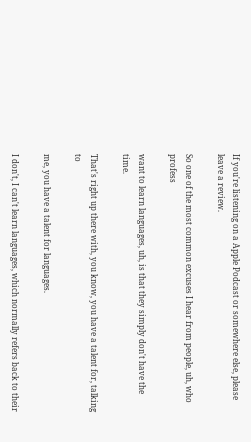If you're listening on a Apple Podcast or somewhere else, please leave a review.

So one of the most common excuses I hear from people, uh, who profess

want to learn languages, uh, is that they simply don't have the time.

That's right up there with, you know, you have a talent for, talking to

me, you have a talent for languages.

I don't, I can't learn languages, which normally refers back to their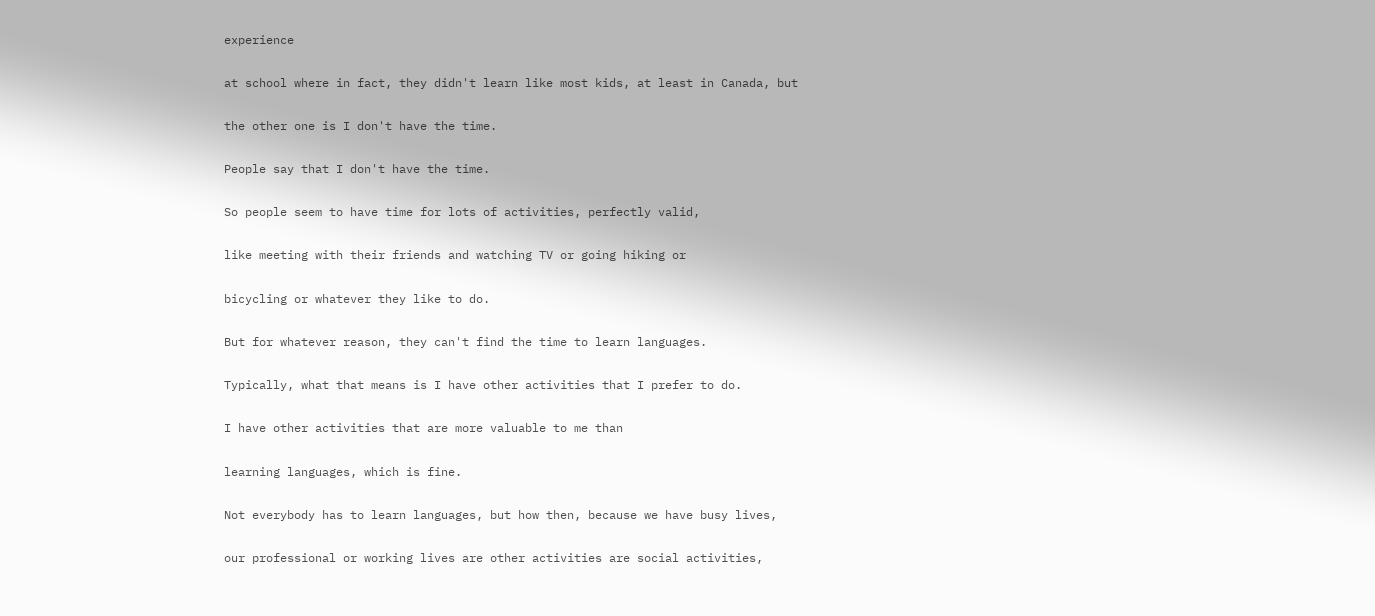experience

at school where in fact, they didn't learn like most kids, at least in Canada, but

the other one is I don't have the time.

People say that I don't have the time.

So people seem to have time for lots of activities, perfectly valid,

like meeting with their friends and watching TV or going hiking or

bicycling or whatever they like to do.

But for whatever reason, they can't find the time to learn languages.

Typically, what that means is I have other activities that I prefer to do.

I have other activities that are more valuable to me than

learning languages, which is fine.

Not everybody has to learn languages, but how then, because we have busy lives,

our professional or working lives are other activities are social activities,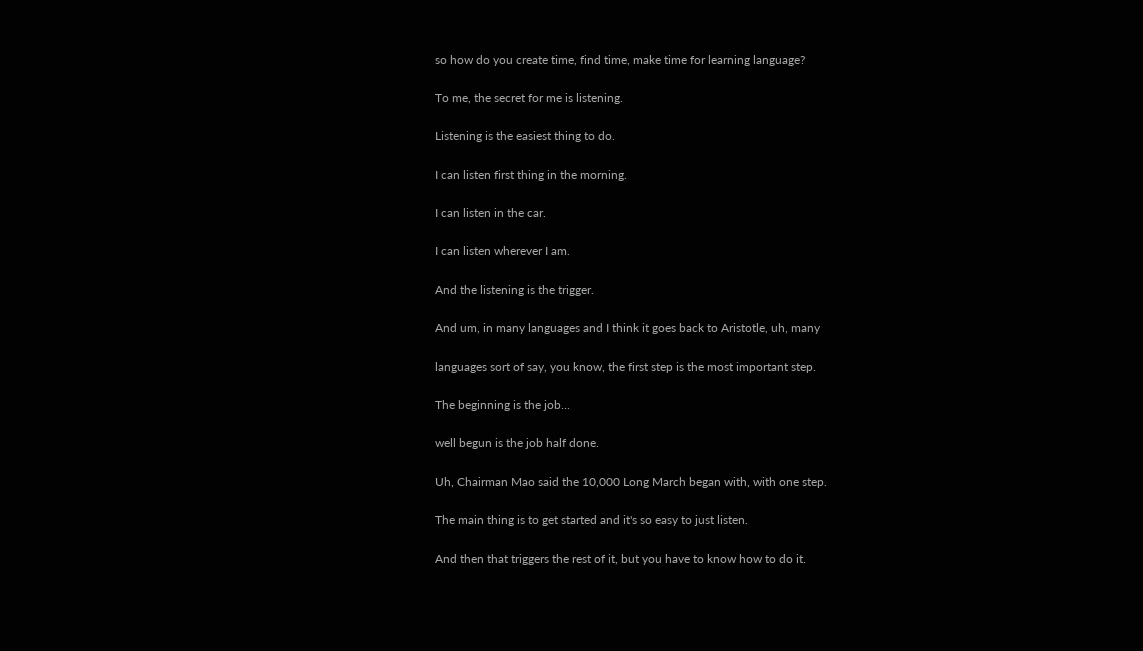so how do you create time, find time, make time for learning language?

To me, the secret for me is listening.

Listening is the easiest thing to do.

I can listen first thing in the morning.

I can listen in the car.

I can listen wherever I am.

And the listening is the trigger.

And um, in many languages and I think it goes back to Aristotle, uh, many

languages sort of say, you know, the first step is the most important step.

The beginning is the job...

well begun is the job half done.

Uh, Chairman Mao said the 10,000 Long March began with, with one step.

The main thing is to get started and it's so easy to just listen.

And then that triggers the rest of it, but you have to know how to do it.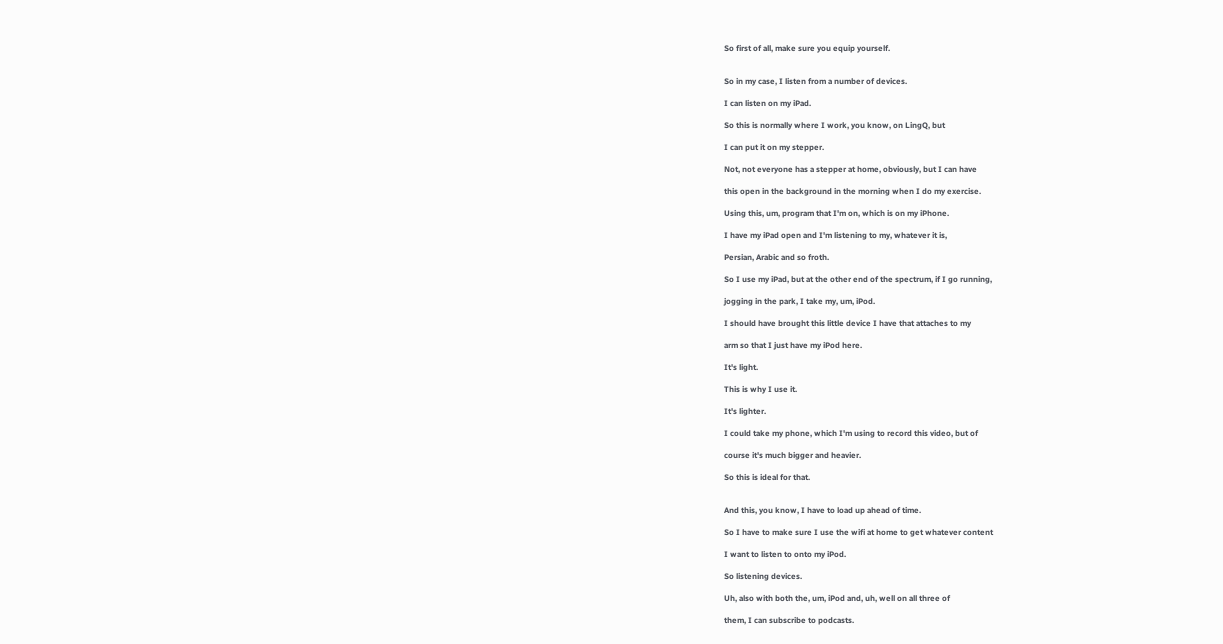So first of all, make sure you equip yourself.


So in my case, I listen from a number of devices.

I can listen on my iPad.

So this is normally where I work, you know, on LingQ, but

I can put it on my stepper.

Not, not everyone has a stepper at home, obviously, but I can have

this open in the background in the morning when I do my exercise.

Using this, um, program that I'm on, which is on my iPhone.

I have my iPad open and I'm listening to my, whatever it is,

Persian, Arabic and so froth.

So I use my iPad, but at the other end of the spectrum, if I go running,

jogging in the park, I take my, um, iPod.

I should have brought this little device I have that attaches to my

arm so that I just have my iPod here.

It's light.

This is why I use it.

It's lighter.

I could take my phone, which I'm using to record this video, but of

course it's much bigger and heavier.

So this is ideal for that.


And this, you know, I have to load up ahead of time.

So I have to make sure I use the wifi at home to get whatever content

I want to listen to onto my iPod.

So listening devices.

Uh, also with both the, um, iPod and, uh, well on all three of

them, I can subscribe to podcasts.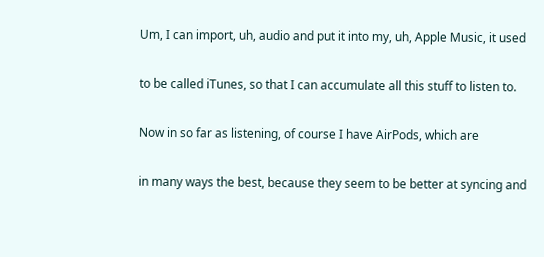Um, I can import, uh, audio and put it into my, uh, Apple Music, it used

to be called iTunes, so that I can accumulate all this stuff to listen to.

Now in so far as listening, of course I have AirPods, which are

in many ways the best, because they seem to be better at syncing and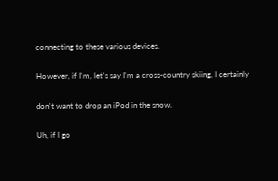connecting to these various devices.

However, if I'm, let's say I'm a cross-country skiing, I certainly

don't want to drop an iPod in the snow.

Uh, if I go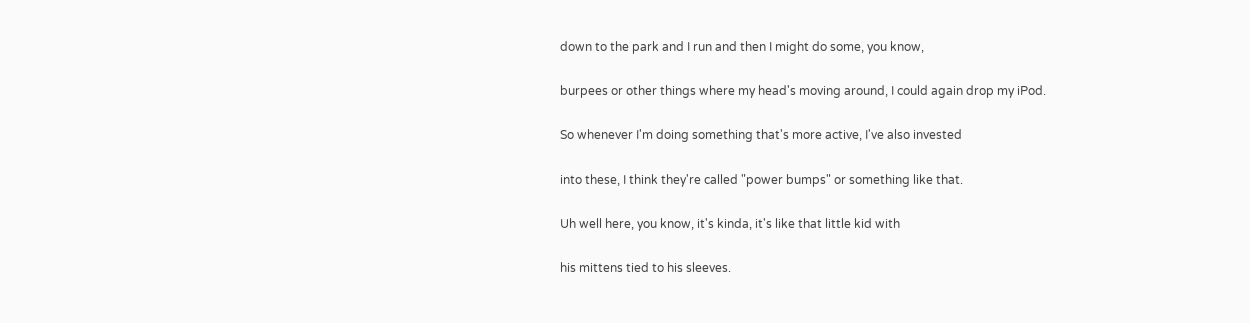down to the park and I run and then I might do some, you know,

burpees or other things where my head's moving around, I could again drop my iPod.

So whenever I'm doing something that's more active, I've also invested

into these, I think they're called "power bumps" or something like that.

Uh well here, you know, it's kinda, it's like that little kid with

his mittens tied to his sleeves.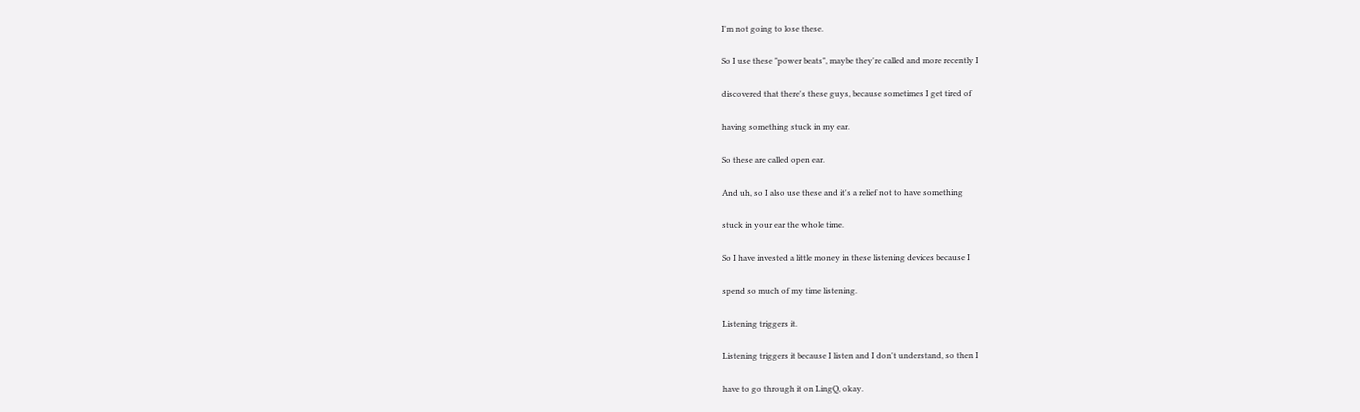I'm not going to lose these.

So I use these "power beats", maybe they're called and more recently I

discovered that there's these guys, because sometimes I get tired of

having something stuck in my ear.

So these are called open ear.

And uh, so I also use these and it's a relief not to have something

stuck in your ear the whole time.

So I have invested a little money in these listening devices because I

spend so much of my time listening.

Listening triggers it.

Listening triggers it because I listen and I don't understand, so then I

have to go through it on LingQ, okay.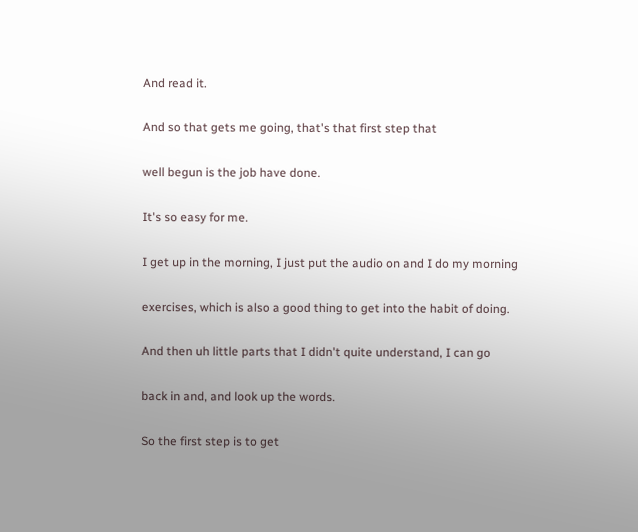And read it.

And so that gets me going, that's that first step that

well begun is the job have done.

It's so easy for me.

I get up in the morning, I just put the audio on and I do my morning

exercises, which is also a good thing to get into the habit of doing.

And then uh little parts that I didn't quite understand, I can go

back in and, and look up the words.

So the first step is to get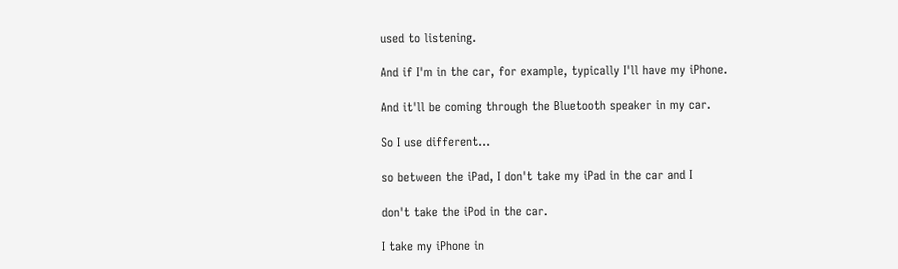used to listening.

And if I'm in the car, for example, typically I'll have my iPhone.

And it'll be coming through the Bluetooth speaker in my car.

So I use different...

so between the iPad, I don't take my iPad in the car and I

don't take the iPod in the car.

I take my iPhone in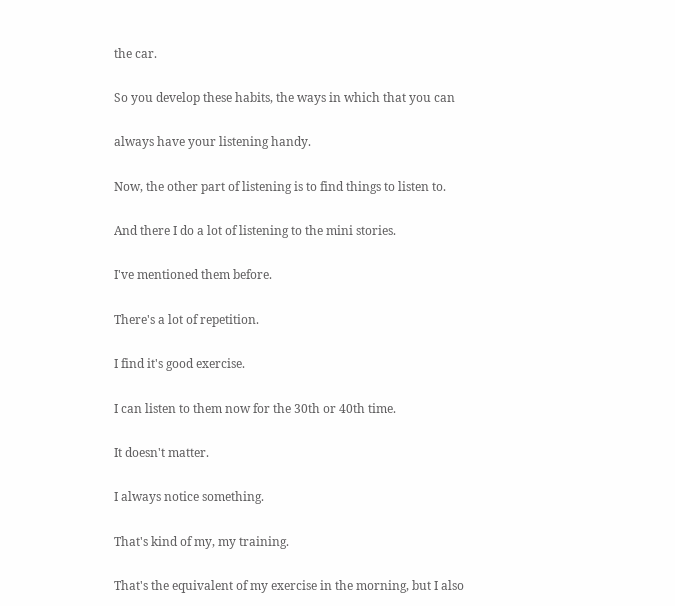the car.

So you develop these habits, the ways in which that you can

always have your listening handy.

Now, the other part of listening is to find things to listen to.

And there I do a lot of listening to the mini stories.

I've mentioned them before.

There's a lot of repetition.

I find it's good exercise.

I can listen to them now for the 30th or 40th time.

It doesn't matter.

I always notice something.

That's kind of my, my training.

That's the equivalent of my exercise in the morning, but I also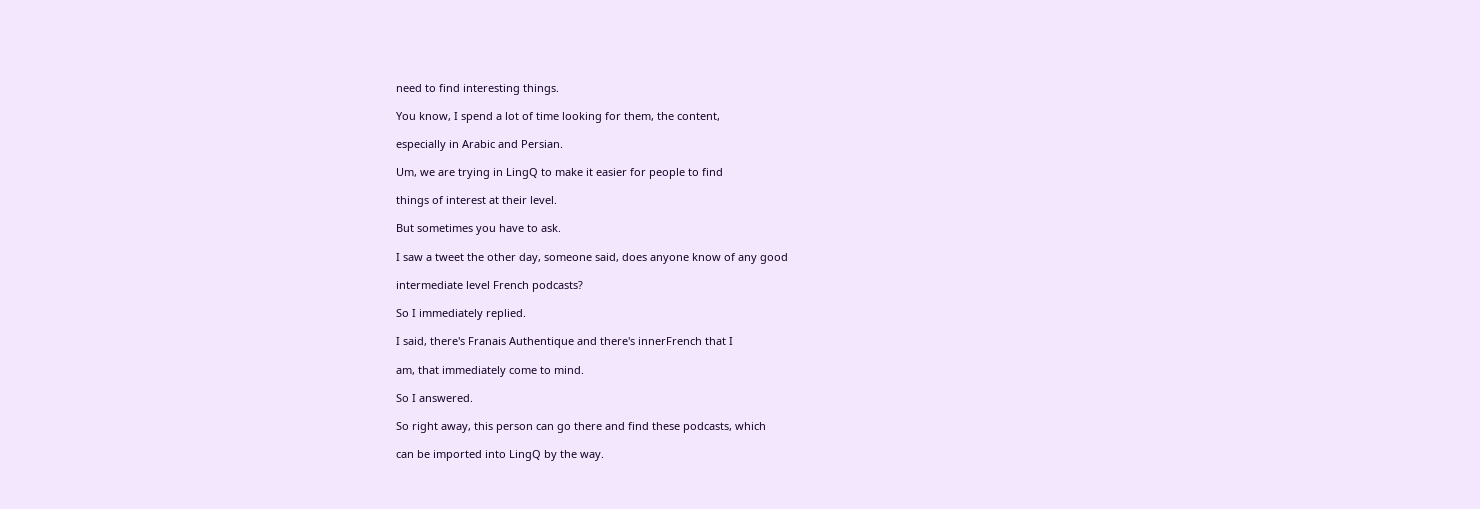need to find interesting things.

You know, I spend a lot of time looking for them, the content,

especially in Arabic and Persian.

Um, we are trying in LingQ to make it easier for people to find

things of interest at their level.

But sometimes you have to ask.

I saw a tweet the other day, someone said, does anyone know of any good

intermediate level French podcasts?

So I immediately replied.

I said, there's Franais Authentique and there's innerFrench that I

am, that immediately come to mind.

So I answered.

So right away, this person can go there and find these podcasts, which

can be imported into LingQ by the way.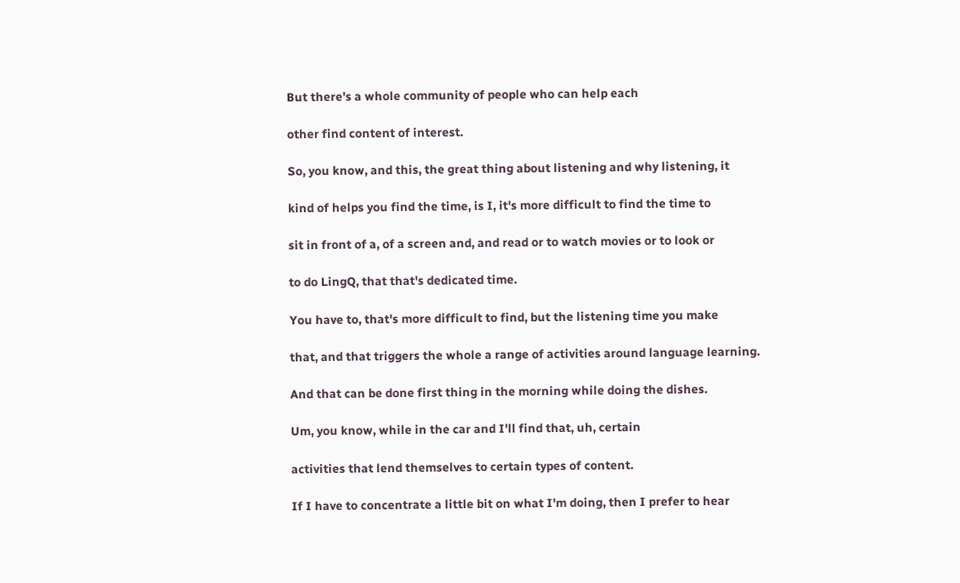But there's a whole community of people who can help each

other find content of interest.

So, you know, and this, the great thing about listening and why listening, it

kind of helps you find the time, is I, it's more difficult to find the time to

sit in front of a, of a screen and, and read or to watch movies or to look or

to do LingQ, that that's dedicated time.

You have to, that's more difficult to find, but the listening time you make

that, and that triggers the whole a range of activities around language learning.

And that can be done first thing in the morning while doing the dishes.

Um, you know, while in the car and I'll find that, uh, certain

activities that lend themselves to certain types of content.

If I have to concentrate a little bit on what I'm doing, then I prefer to hear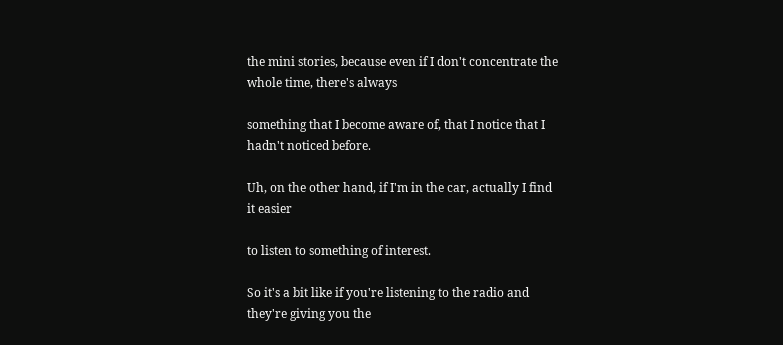the mini stories, because even if I don't concentrate the whole time, there's always

something that I become aware of, that I notice that I hadn't noticed before.

Uh, on the other hand, if I'm in the car, actually I find it easier

to listen to something of interest.

So it's a bit like if you're listening to the radio and they're giving you the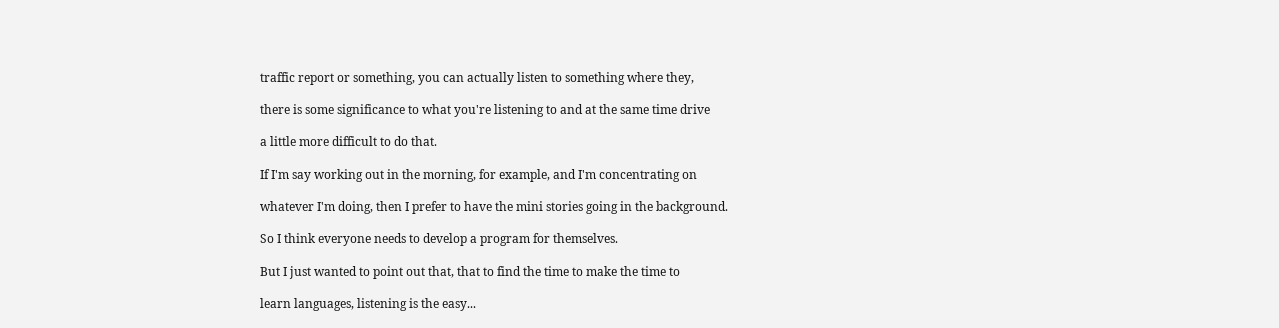traffic report or something, you can actually listen to something where they,

there is some significance to what you're listening to and at the same time drive

a little more difficult to do that.

If I'm say working out in the morning, for example, and I'm concentrating on

whatever I'm doing, then I prefer to have the mini stories going in the background.

So I think everyone needs to develop a program for themselves.

But I just wanted to point out that, that to find the time to make the time to

learn languages, listening is the easy...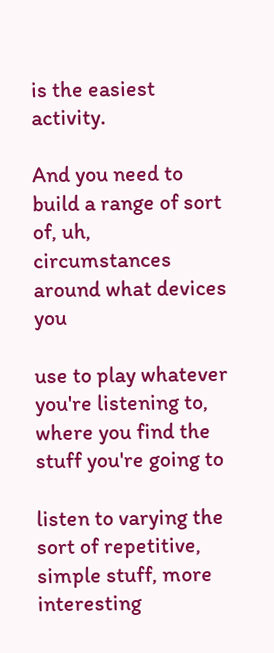is the easiest activity.

And you need to build a range of sort of, uh, circumstances around what devices you

use to play whatever you're listening to, where you find the stuff you're going to

listen to varying the sort of repetitive, simple stuff, more interesting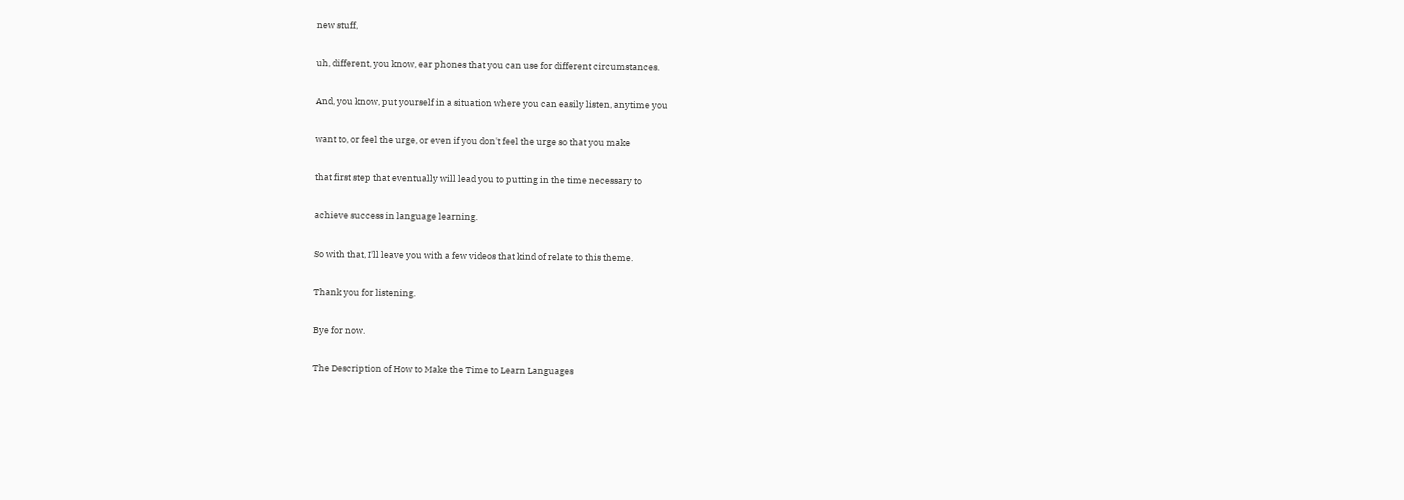new stuff,

uh, different, you know, ear phones that you can use for different circumstances.

And, you know, put yourself in a situation where you can easily listen, anytime you

want to, or feel the urge, or even if you don't feel the urge so that you make

that first step that eventually will lead you to putting in the time necessary to

achieve success in language learning.

So with that, I'll leave you with a few videos that kind of relate to this theme.

Thank you for listening.

Bye for now.

The Description of How to Make the Time to Learn Languages